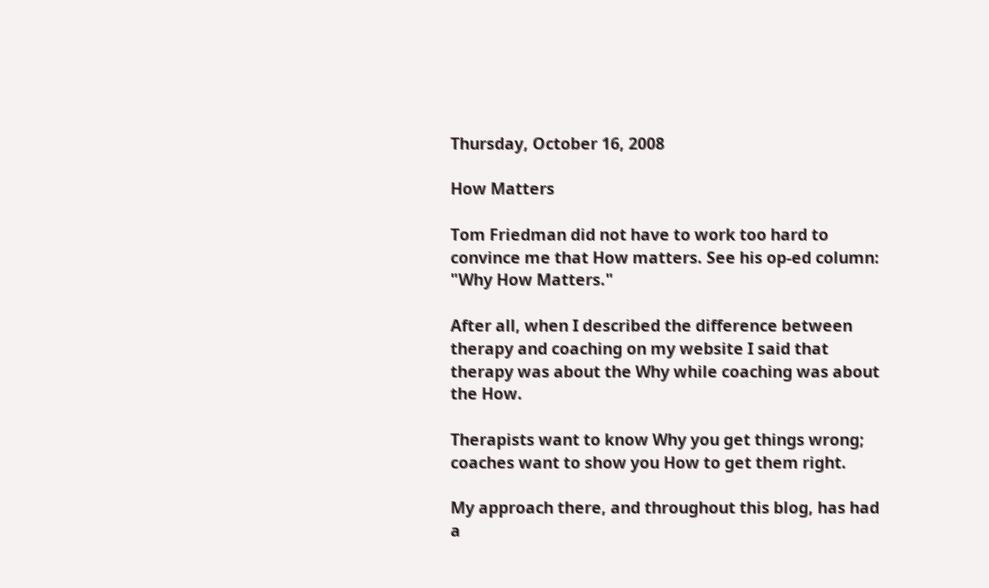Thursday, October 16, 2008

How Matters

Tom Friedman did not have to work too hard to convince me that How matters. See his op-ed column: "Why How Matters."

After all, when I described the difference between therapy and coaching on my website I said that therapy was about the Why while coaching was about the How.

Therapists want to know Why you get things wrong; coaches want to show you How to get them right.

My approach there, and throughout this blog, has had a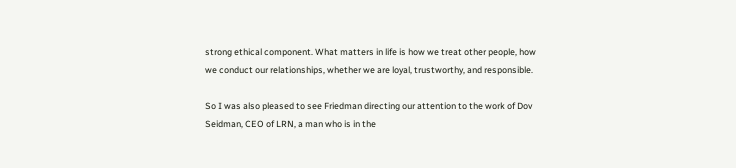strong ethical component. What matters in life is how we treat other people, how we conduct our relationships, whether we are loyal, trustworthy, and responsible.

So I was also pleased to see Friedman directing our attention to the work of Dov Seidman, CEO of LRN, a man who is in the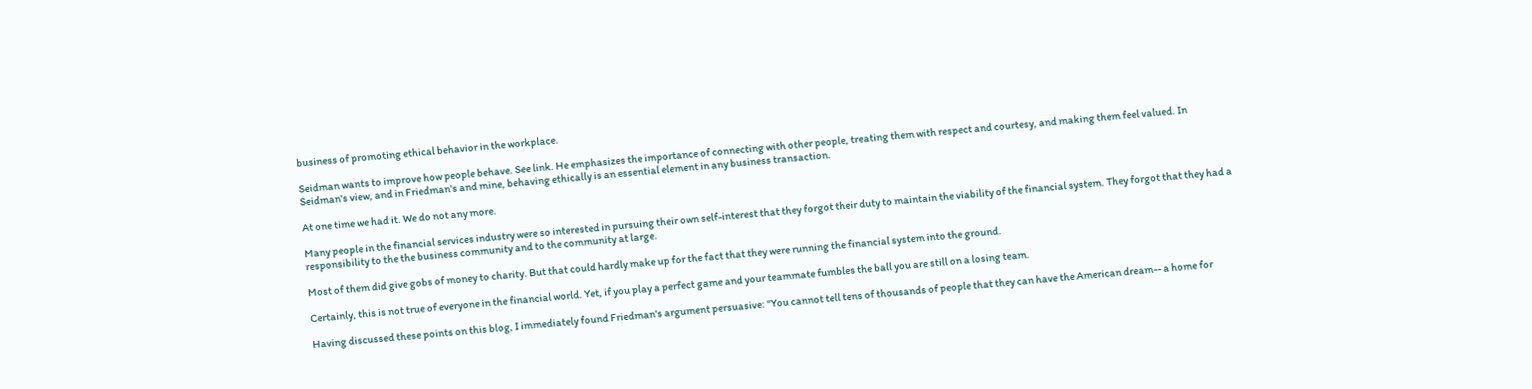business of promoting ethical behavior in the workplace.

Seidman wants to improve how people behave. See link. He emphasizes the importance of connecting with other people, treating them with respect and courtesy, and making them feel valued. In Seidman's view, and in Friedman's and mine, behaving ethically is an essential element in any business transaction.

At one time we had it. We do not any more.

Many people in the financial services industry were so interested in pursuing their own self-interest that they forgot their duty to maintain the viability of the financial system. They forgot that they had a responsibility to the the business community and to the community at large.

Most of them did give gobs of money to charity. But that could hardly make up for the fact that they were running the financial system into the ground.

Certainly, this is not true of everyone in the financial world. Yet, if you play a perfect game and your teammate fumbles the ball you are still on a losing team.

Having discussed these points on this blog, I immediately found Friedman's argument persuasive: "You cannot tell tens of thousands of people that they can have the American dream-- a home for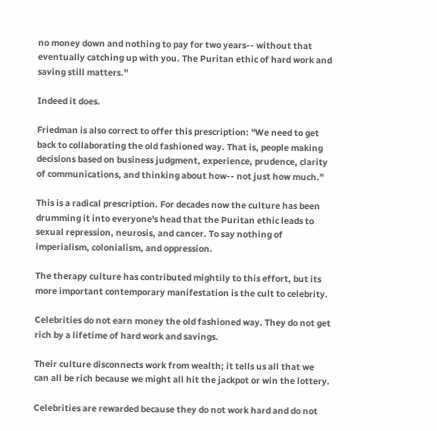no money down and nothing to pay for two years-- without that eventually catching up with you. The Puritan ethic of hard work and saving still matters."

Indeed it does.

Friedman is also correct to offer this prescription: "We need to get back to collaborating the old fashioned way. That is, people making decisions based on business judgment, experience, prudence, clarity of communications, and thinking about how-- not just how much."

This is a radical prescription. For decades now the culture has been drumming it into everyone's head that the Puritan ethic leads to sexual repression, neurosis, and cancer. To say nothing of imperialism, colonialism, and oppression.

The therapy culture has contributed mightily to this effort, but its more important contemporary manifestation is the cult to celebrity.

Celebrities do not earn money the old fashioned way. They do not get rich by a lifetime of hard work and savings.

Their culture disconnects work from wealth; it tells us all that we can all be rich because we might all hit the jackpot or win the lottery.

Celebrities are rewarded because they do not work hard and do not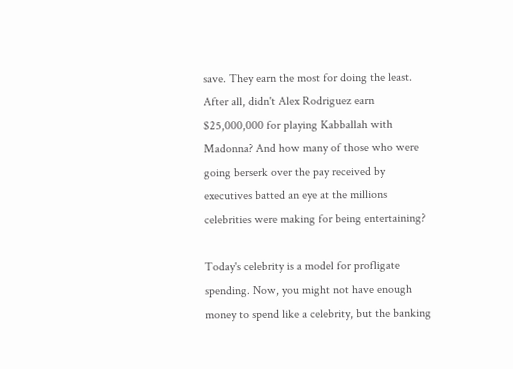save. They earn the most for doing the least. After all, didn't Alex Rodriguez earn $25,000,000 for playing Kabballah with Madonna? And how many of those who were going berserk over the pay received by executives batted an eye at the millions celebrities were making for being entertaining?

Today's celebrity is a model for profligate spending. Now, you might not have enough money to spend like a celebrity, but the banking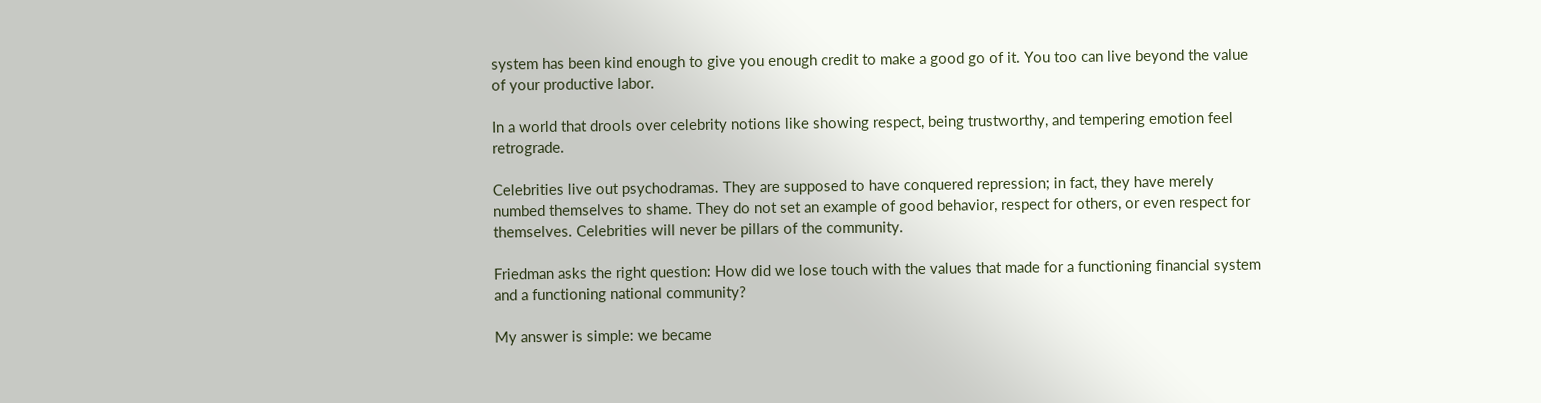system has been kind enough to give you enough credit to make a good go of it. You too can live beyond the value of your productive labor.

In a world that drools over celebrity notions like showing respect, being trustworthy, and tempering emotion feel retrograde.

Celebrities live out psychodramas. They are supposed to have conquered repression; in fact, they have merely numbed themselves to shame. They do not set an example of good behavior, respect for others, or even respect for themselves. Celebrities will never be pillars of the community.

Friedman asks the right question: How did we lose touch with the values that made for a functioning financial system and a functioning national community?

My answer is simple: we became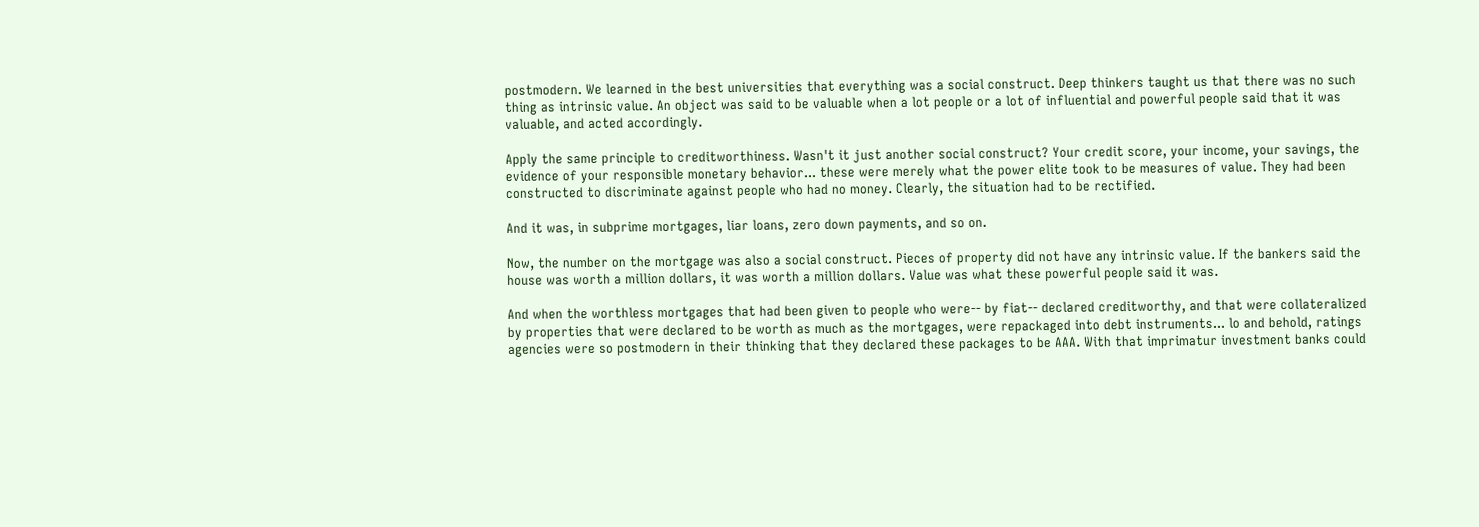postmodern. We learned in the best universities that everything was a social construct. Deep thinkers taught us that there was no such thing as intrinsic value. An object was said to be valuable when a lot people or a lot of influential and powerful people said that it was valuable, and acted accordingly.

Apply the same principle to creditworthiness. Wasn't it just another social construct? Your credit score, your income, your savings, the evidence of your responsible monetary behavior... these were merely what the power elite took to be measures of value. They had been constructed to discriminate against people who had no money. Clearly, the situation had to be rectified.

And it was, in subprime mortgages, liar loans, zero down payments, and so on.

Now, the number on the mortgage was also a social construct. Pieces of property did not have any intrinsic value. If the bankers said the house was worth a million dollars, it was worth a million dollars. Value was what these powerful people said it was.

And when the worthless mortgages that had been given to people who were-- by fiat-- declared creditworthy, and that were collateralized by properties that were declared to be worth as much as the mortgages, were repackaged into debt instruments... lo and behold, ratings agencies were so postmodern in their thinking that they declared these packages to be AAA. With that imprimatur investment banks could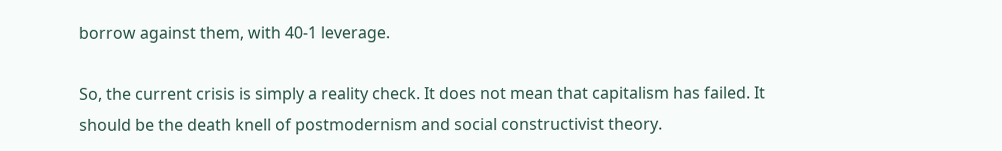borrow against them, with 40-1 leverage.

So, the current crisis is simply a reality check. It does not mean that capitalism has failed. It should be the death knell of postmodernism and social constructivist theory.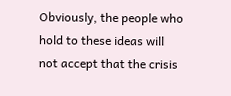Obviously, the people who hold to these ideas will not accept that the crisis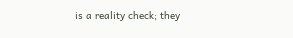is a reality check; they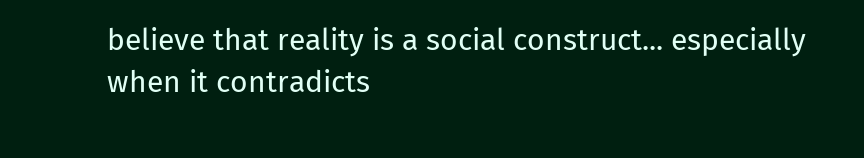believe that reality is a social construct... especially when it contradicts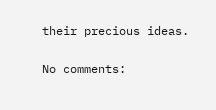their precious ideas.

No comments: